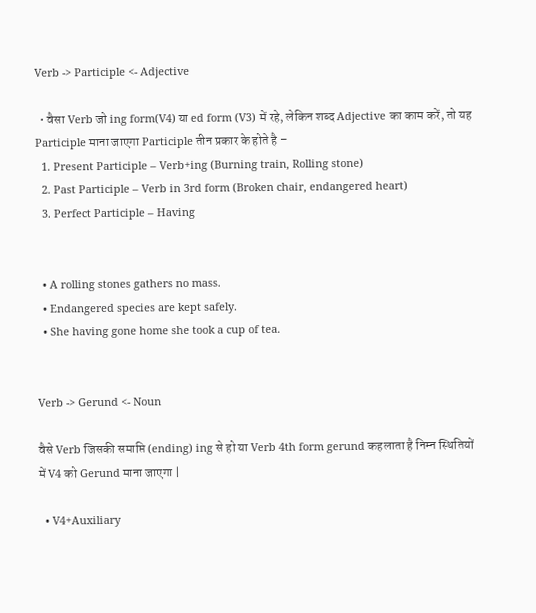Verb -> Participle <- Adjective

  • वैसा Verb जो ing form(V4) या ed form (V3) में रहे, लेकिन शब्द Adjective का काम करें, तो यह Participle माना जाएगा Participle तीन प्रकार के होते है –
  1. Present Participle – Verb+ing (Burning train, Rolling stone)
  2. Past Participle – Verb in 3rd form (Broken chair, endangered heart)
  3. Perfect Participle – Having


  • A rolling stones gathers no mass.
  • Endangered species are kept safely.
  • She having gone home she took a cup of tea.


Verb -> Gerund <- Noun

वैसे Verb जिसकी समाप्ति (ending) ing से हो या Verb 4th form gerund कहलाता है निम्न स्थितियों में V4 को Gerund माना जाएगा |

  • V4+Auxiliary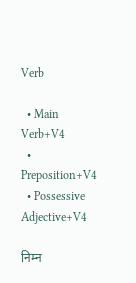Verb

  • Main Verb+V4
  • Preposition+V4
  • Possessive Adjective+V4

निम्न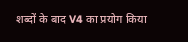शब्दों के बाद V4 का प्रयोग किया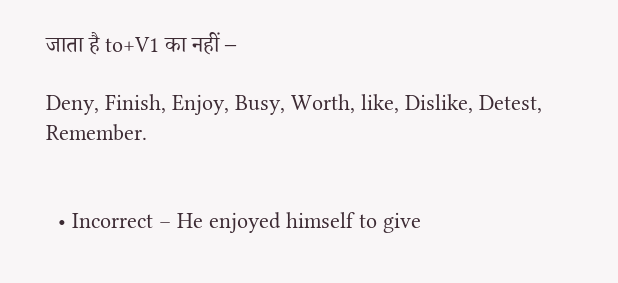जाता है to+V1 का नहीं –

Deny, Finish, Enjoy, Busy, Worth, like, Dislike, Detest, Remember.


  • Incorrect – He enjoyed himself to give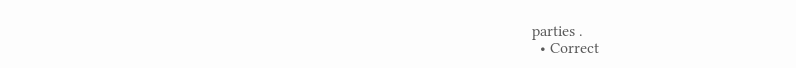parties .
  • Correct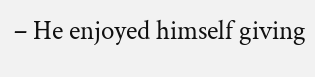– He enjoyed himself giving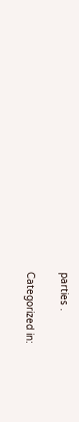parties .

Categorized in: